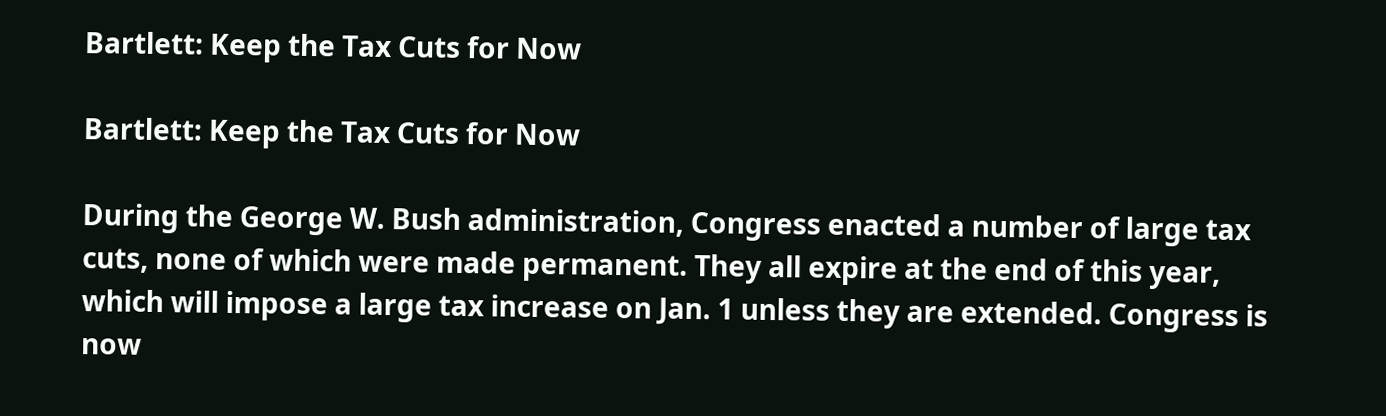Bartlett: Keep the Tax Cuts for Now

Bartlett: Keep the Tax Cuts for Now

During the George W. Bush administration, Congress enacted a number of large tax cuts, none of which were made permanent. They all expire at the end of this year, which will impose a large tax increase on Jan. 1 unless they are extended. Congress is now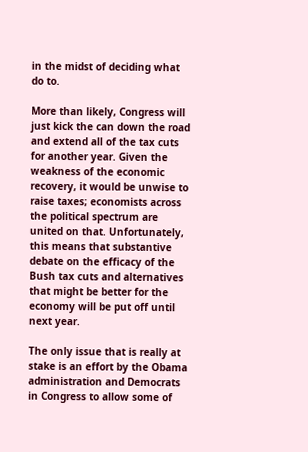in the midst of deciding what do to.

More than likely, Congress will just kick the can down the road and extend all of the tax cuts for another year. Given the weakness of the economic recovery, it would be unwise to raise taxes; economists across the political spectrum are united on that. Unfortunately, this means that substantive debate on the efficacy of the Bush tax cuts and alternatives that might be better for the economy will be put off until next year.

The only issue that is really at stake is an effort by the Obama administration and Democrats in Congress to allow some of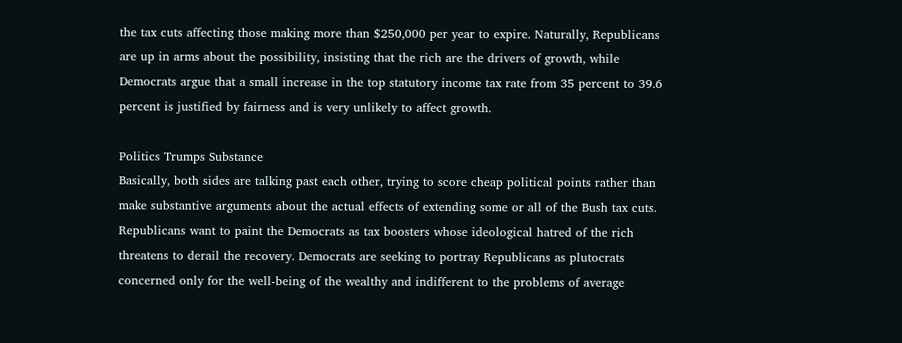the tax cuts affecting those making more than $250,000 per year to expire. Naturally, Republicans are up in arms about the possibility, insisting that the rich are the drivers of growth, while Democrats argue that a small increase in the top statutory income tax rate from 35 percent to 39.6 percent is justified by fairness and is very unlikely to affect growth.

Politics Trumps Substance
Basically, both sides are talking past each other, trying to score cheap political points rather than make substantive arguments about the actual effects of extending some or all of the Bush tax cuts. Republicans want to paint the Democrats as tax boosters whose ideological hatred of the rich threatens to derail the recovery. Democrats are seeking to portray Republicans as plutocrats concerned only for the well-being of the wealthy and indifferent to the problems of average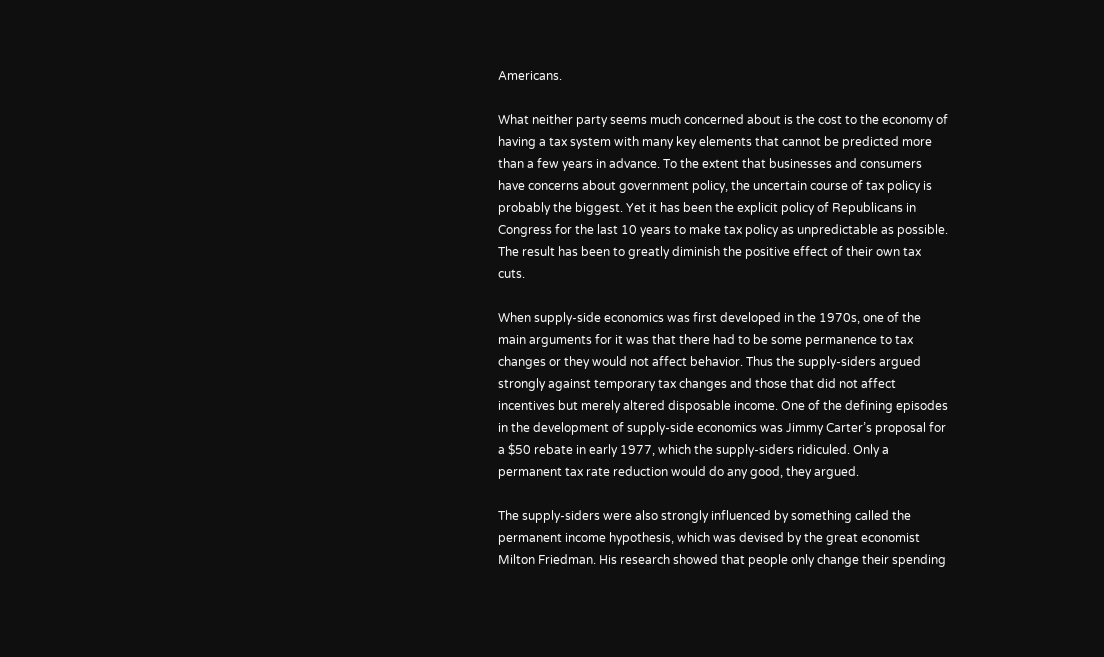Americans.

What neither party seems much concerned about is the cost to the economy of having a tax system with many key elements that cannot be predicted more than a few years in advance. To the extent that businesses and consumers have concerns about government policy, the uncertain course of tax policy is probably the biggest. Yet it has been the explicit policy of Republicans in Congress for the last 10 years to make tax policy as unpredictable as possible. The result has been to greatly diminish the positive effect of their own tax cuts.

When supply-side economics was first developed in the 1970s, one of the main arguments for it was that there had to be some permanence to tax changes or they would not affect behavior. Thus the supply-siders argued strongly against temporary tax changes and those that did not affect incentives but merely altered disposable income. One of the defining episodes in the development of supply-side economics was Jimmy Carter’s proposal for a $50 rebate in early 1977, which the supply-siders ridiculed. Only a permanent tax rate reduction would do any good, they argued.

The supply-siders were also strongly influenced by something called the permanent income hypothesis, which was devised by the great economist Milton Friedman. His research showed that people only change their spending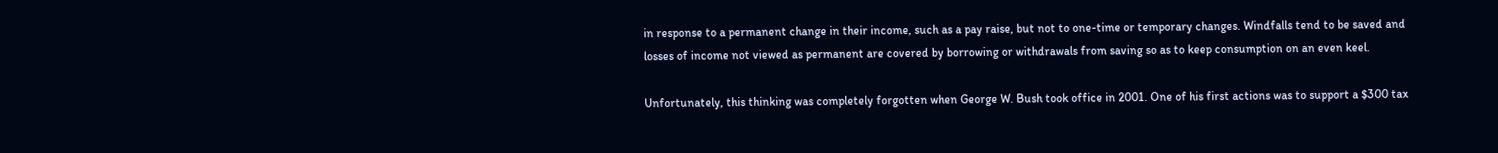in response to a permanent change in their income, such as a pay raise, but not to one-time or temporary changes. Windfalls tend to be saved and losses of income not viewed as permanent are covered by borrowing or withdrawals from saving so as to keep consumption on an even keel.

Unfortunately, this thinking was completely forgotten when George W. Bush took office in 2001. One of his first actions was to support a $300 tax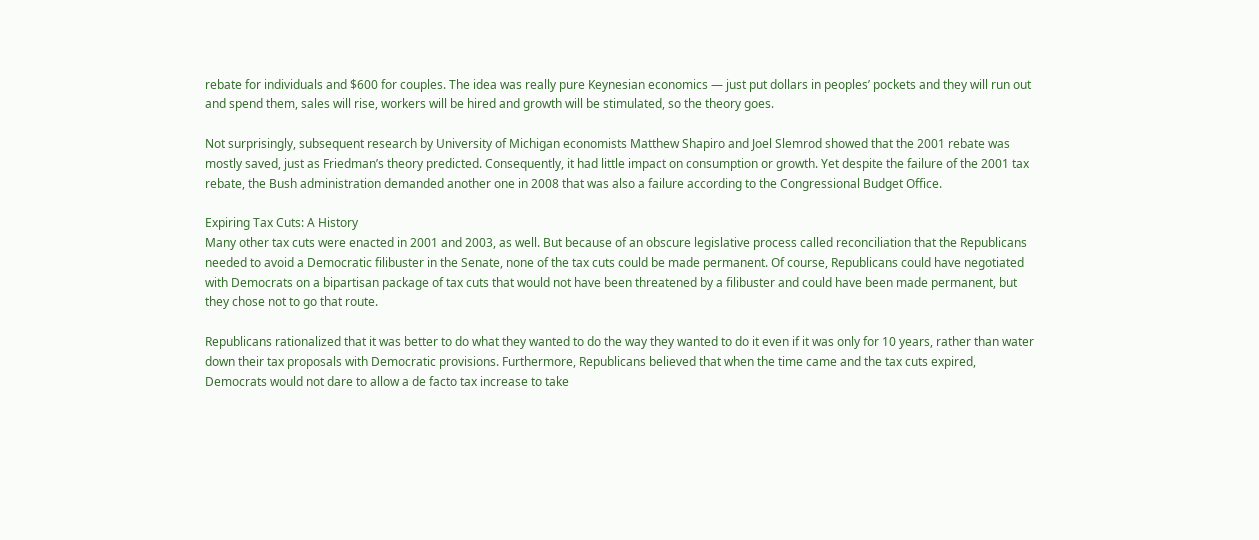rebate for individuals and $600 for couples. The idea was really pure Keynesian economics — just put dollars in peoples’ pockets and they will run out and spend them, sales will rise, workers will be hired and growth will be stimulated, so the theory goes.

Not surprisingly, subsequent research by University of Michigan economists Matthew Shapiro and Joel Slemrod showed that the 2001 rebate was mostly saved, just as Friedman’s theory predicted. Consequently, it had little impact on consumption or growth. Yet despite the failure of the 2001 tax rebate, the Bush administration demanded another one in 2008 that was also a failure according to the Congressional Budget Office.

Expiring Tax Cuts: A History
Many other tax cuts were enacted in 2001 and 2003, as well. But because of an obscure legislative process called reconciliation that the Republicans needed to avoid a Democratic filibuster in the Senate, none of the tax cuts could be made permanent. Of course, Republicans could have negotiated with Democrats on a bipartisan package of tax cuts that would not have been threatened by a filibuster and could have been made permanent, but they chose not to go that route.

Republicans rationalized that it was better to do what they wanted to do the way they wanted to do it even if it was only for 10 years, rather than water down their tax proposals with Democratic provisions. Furthermore, Republicans believed that when the time came and the tax cuts expired, Democrats would not dare to allow a de facto tax increase to take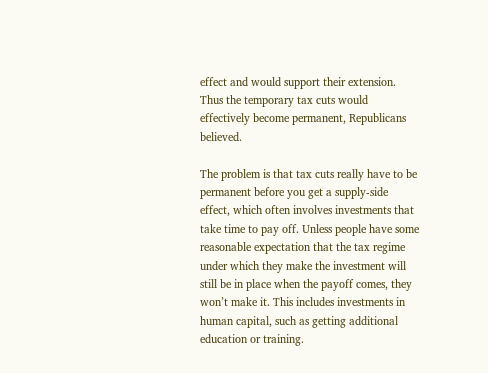effect and would support their extension. Thus the temporary tax cuts would effectively become permanent, Republicans believed.

The problem is that tax cuts really have to be permanent before you get a supply-side effect, which often involves investments that take time to pay off. Unless people have some reasonable expectation that the tax regime under which they make the investment will still be in place when the payoff comes, they won’t make it. This includes investments in human capital, such as getting additional education or training.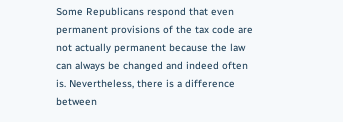Some Republicans respond that even permanent provisions of the tax code are not actually permanent because the law can always be changed and indeed often is. Nevertheless, there is a difference between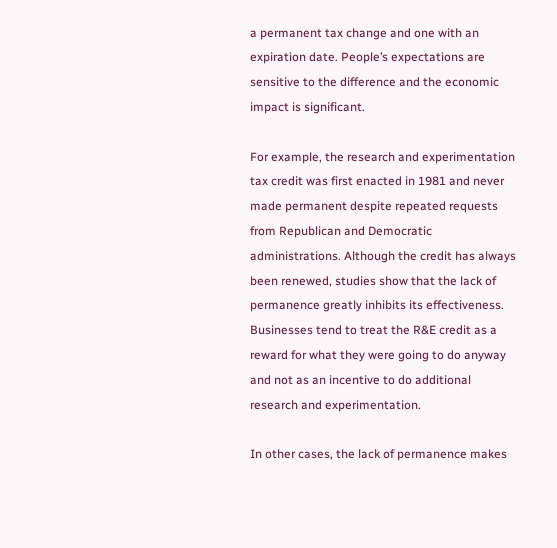a permanent tax change and one with an expiration date. People’s expectations are sensitive to the difference and the economic impact is significant.

For example, the research and experimentation tax credit was first enacted in 1981 and never made permanent despite repeated requests from Republican and Democratic administrations. Although the credit has always been renewed, studies show that the lack of permanence greatly inhibits its effectiveness. Businesses tend to treat the R&E credit as a reward for what they were going to do anyway and not as an incentive to do additional research and experimentation.

In other cases, the lack of permanence makes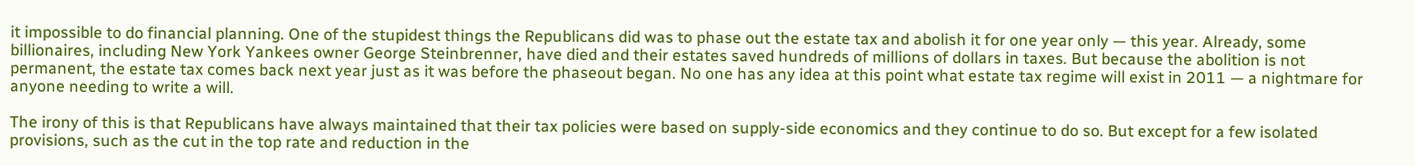it impossible to do financial planning. One of the stupidest things the Republicans did was to phase out the estate tax and abolish it for one year only — this year. Already, some billionaires, including New York Yankees owner George Steinbrenner, have died and their estates saved hundreds of millions of dollars in taxes. But because the abolition is not permanent, the estate tax comes back next year just as it was before the phaseout began. No one has any idea at this point what estate tax regime will exist in 2011 — a nightmare for anyone needing to write a will.

The irony of this is that Republicans have always maintained that their tax policies were based on supply-side economics and they continue to do so. But except for a few isolated provisions, such as the cut in the top rate and reduction in the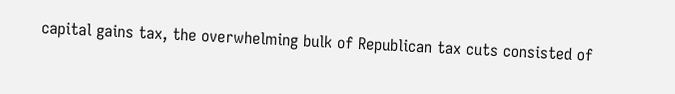capital gains tax, the overwhelming bulk of Republican tax cuts consisted of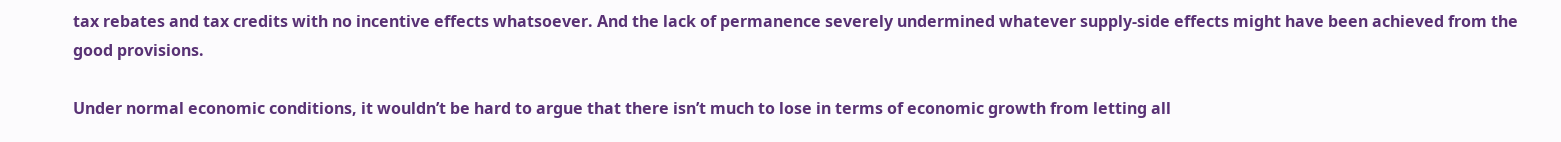tax rebates and tax credits with no incentive effects whatsoever. And the lack of permanence severely undermined whatever supply-side effects might have been achieved from the good provisions.

Under normal economic conditions, it wouldn’t be hard to argue that there isn’t much to lose in terms of economic growth from letting all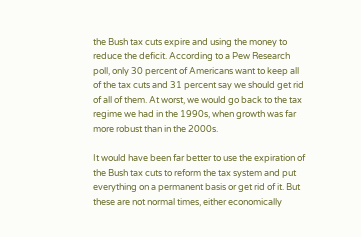the Bush tax cuts expire and using the money to reduce the deficit. According to a Pew Research poll, only 30 percent of Americans want to keep all of the tax cuts and 31 percent say we should get rid of all of them. At worst, we would go back to the tax regime we had in the 1990s, when growth was far more robust than in the 2000s.

It would have been far better to use the expiration of the Bush tax cuts to reform the tax system and put everything on a permanent basis or get rid of it. But these are not normal times, either economically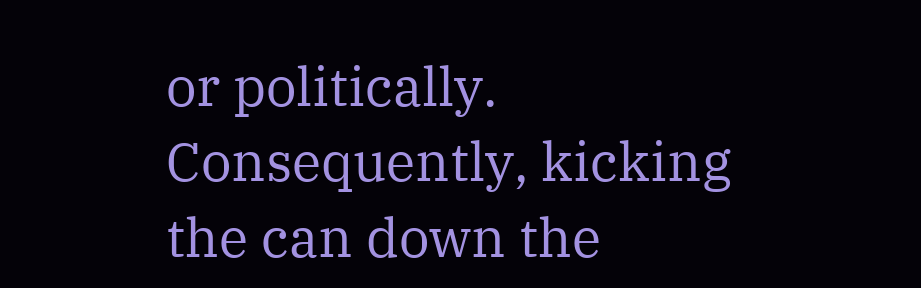or politically. Consequently, kicking the can down the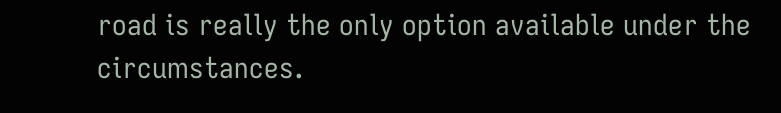road is really the only option available under the circumstances.